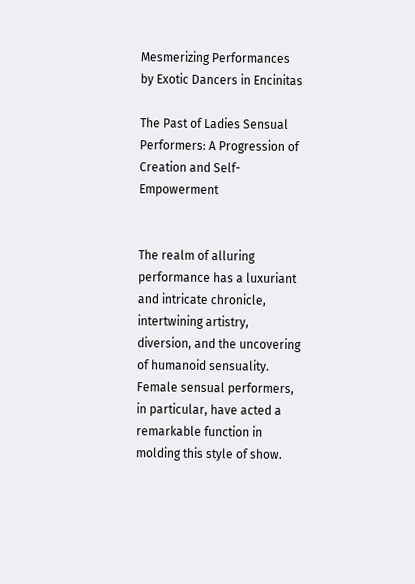Mesmerizing Performances by Exotic Dancers in Encinitas

The Past of Ladies Sensual Performers: A Progression of Creation and Self-Empowerment


The realm of alluring performance has a luxuriant and intricate chronicle, intertwining artistry, diversion, and the uncovering of humanoid sensuality. Female sensual performers, in particular, have acted a remarkable function in molding this style of show.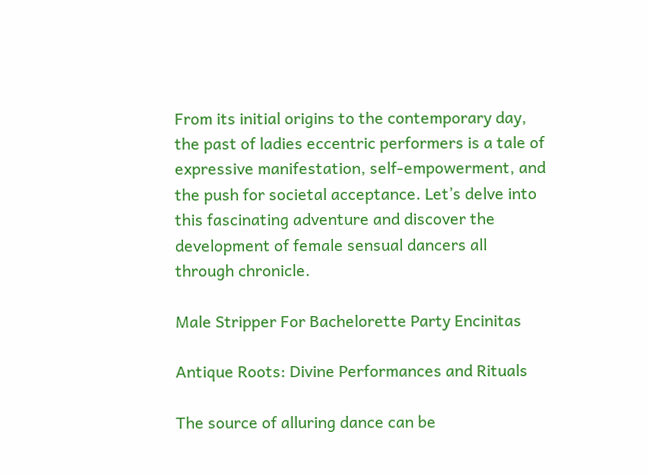From its initial origins to the contemporary day, the past of ladies eccentric performers is a tale of expressive manifestation, self-empowerment, and the push for societal acceptance. Let’s delve into this fascinating adventure and discover the development of female sensual dancers all through chronicle.

Male Stripper For Bachelorette Party Encinitas

Antique Roots: Divine Performances and Rituals

The source of alluring dance can be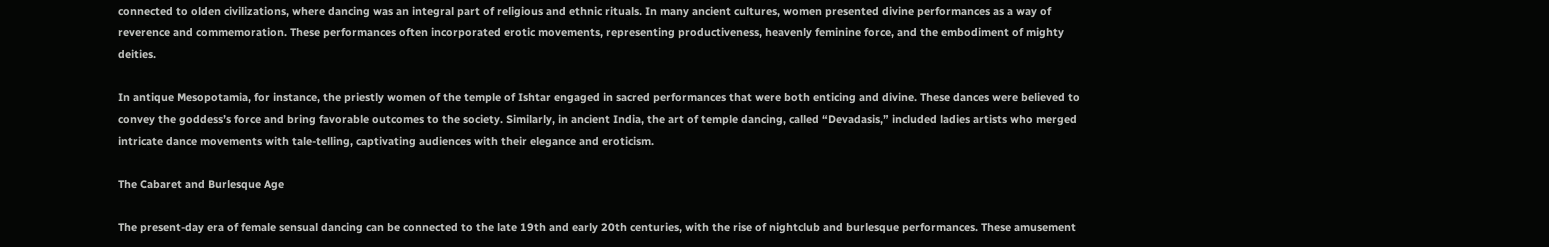connected to olden civilizations, where dancing was an integral part of religious and ethnic rituals. In many ancient cultures, women presented divine performances as a way of reverence and commemoration. These performances often incorporated erotic movements, representing productiveness, heavenly feminine force, and the embodiment of mighty deities.

In antique Mesopotamia, for instance, the priestly women of the temple of Ishtar engaged in sacred performances that were both enticing and divine. These dances were believed to convey the goddess’s force and bring favorable outcomes to the society. Similarly, in ancient India, the art of temple dancing, called “Devadasis,” included ladies artists who merged intricate dance movements with tale-telling, captivating audiences with their elegance and eroticism.

The Cabaret and Burlesque Age

The present-day era of female sensual dancing can be connected to the late 19th and early 20th centuries, with the rise of nightclub and burlesque performances. These amusement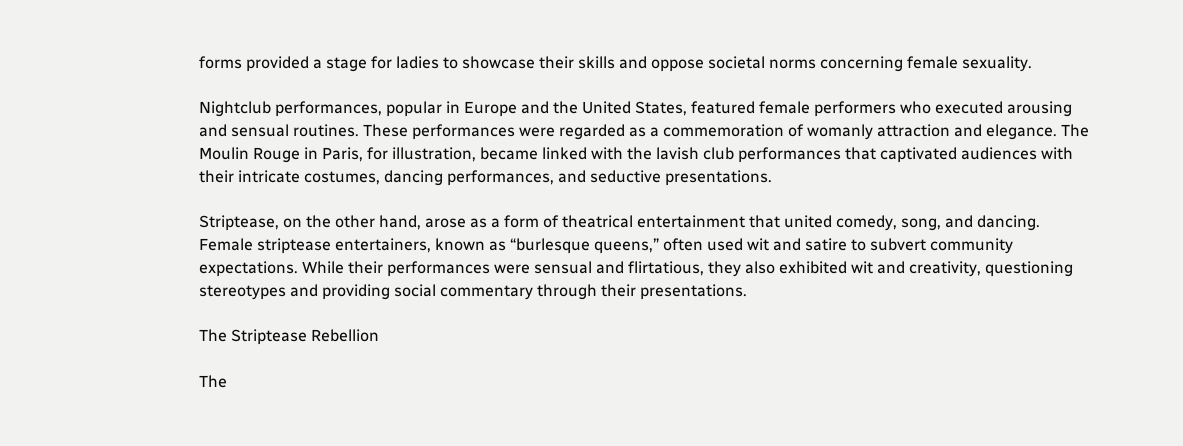forms provided a stage for ladies to showcase their skills and oppose societal norms concerning female sexuality.

Nightclub performances, popular in Europe and the United States, featured female performers who executed arousing and sensual routines. These performances were regarded as a commemoration of womanly attraction and elegance. The Moulin Rouge in Paris, for illustration, became linked with the lavish club performances that captivated audiences with their intricate costumes, dancing performances, and seductive presentations.

Striptease, on the other hand, arose as a form of theatrical entertainment that united comedy, song, and dancing. Female striptease entertainers, known as “burlesque queens,” often used wit and satire to subvert community expectations. While their performances were sensual and flirtatious, they also exhibited wit and creativity, questioning stereotypes and providing social commentary through their presentations.

The Striptease Rebellion

The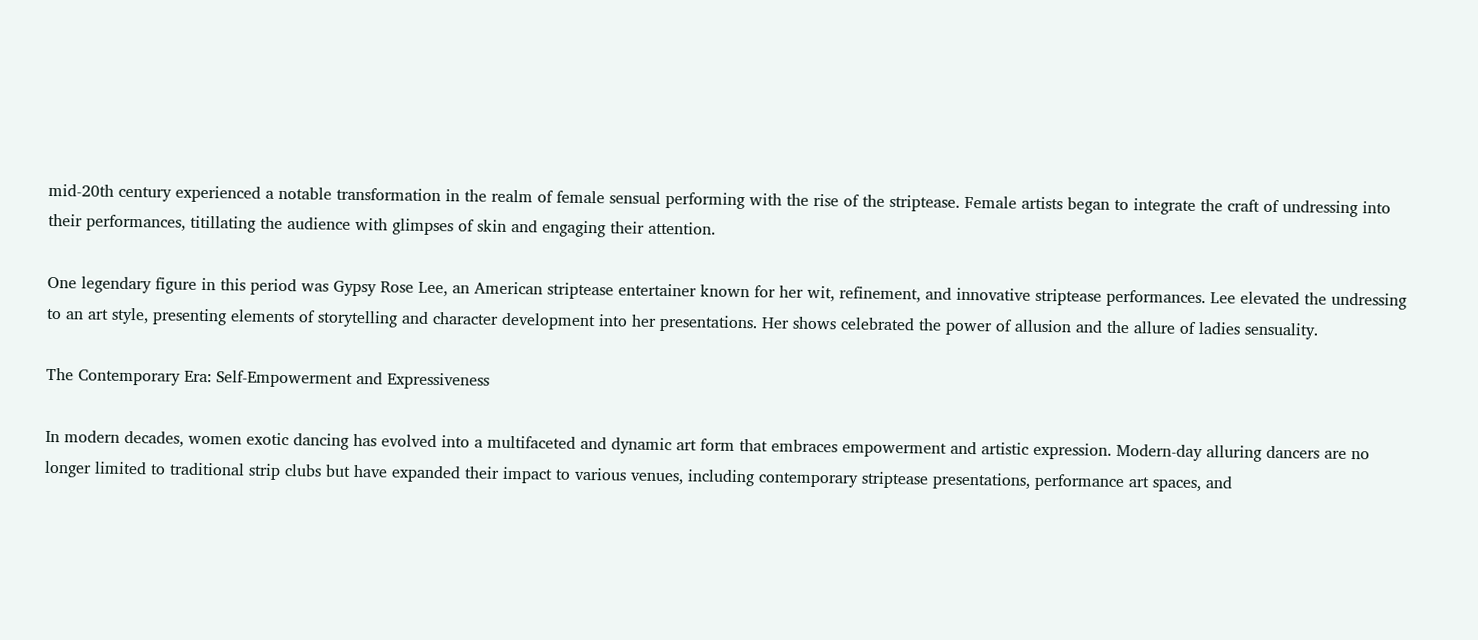mid-20th century experienced a notable transformation in the realm of female sensual performing with the rise of the striptease. Female artists began to integrate the craft of undressing into their performances, titillating the audience with glimpses of skin and engaging their attention.

One legendary figure in this period was Gypsy Rose Lee, an American striptease entertainer known for her wit, refinement, and innovative striptease performances. Lee elevated the undressing to an art style, presenting elements of storytelling and character development into her presentations. Her shows celebrated the power of allusion and the allure of ladies sensuality.

The Contemporary Era: Self-Empowerment and Expressiveness

In modern decades, women exotic dancing has evolved into a multifaceted and dynamic art form that embraces empowerment and artistic expression. Modern-day alluring dancers are no longer limited to traditional strip clubs but have expanded their impact to various venues, including contemporary striptease presentations, performance art spaces, and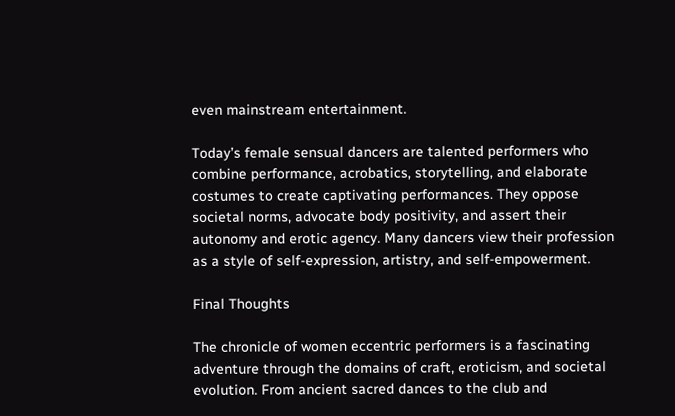even mainstream entertainment.

Today’s female sensual dancers are talented performers who combine performance, acrobatics, storytelling, and elaborate costumes to create captivating performances. They oppose societal norms, advocate body positivity, and assert their autonomy and erotic agency. Many dancers view their profession as a style of self-expression, artistry, and self-empowerment.

Final Thoughts

The chronicle of women eccentric performers is a fascinating adventure through the domains of craft, eroticism, and societal evolution. From ancient sacred dances to the club and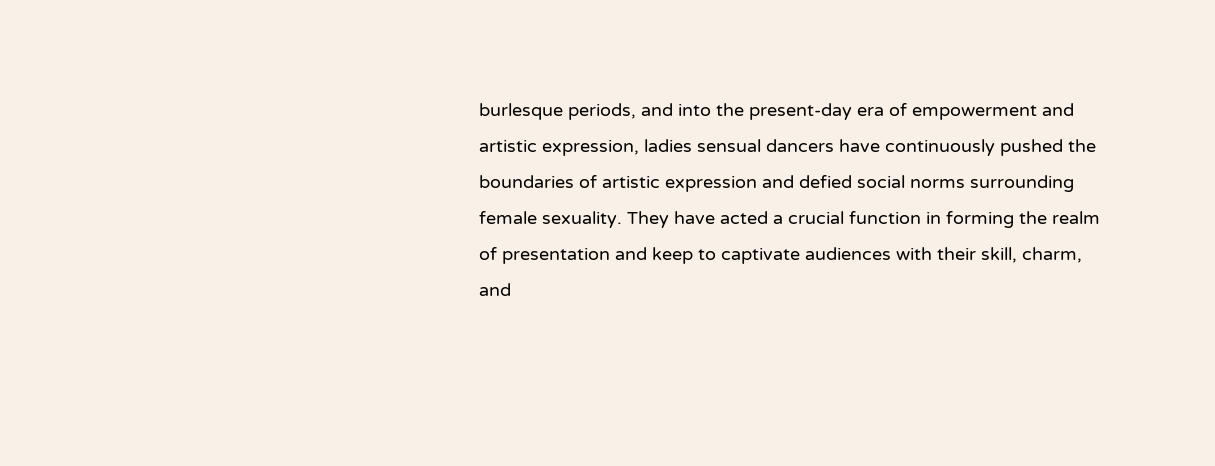burlesque periods, and into the present-day era of empowerment and artistic expression, ladies sensual dancers have continuously pushed the boundaries of artistic expression and defied social norms surrounding female sexuality. They have acted a crucial function in forming the realm of presentation and keep to captivate audiences with their skill, charm, and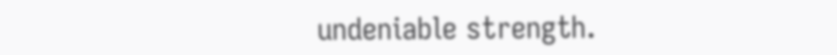undeniable strength.